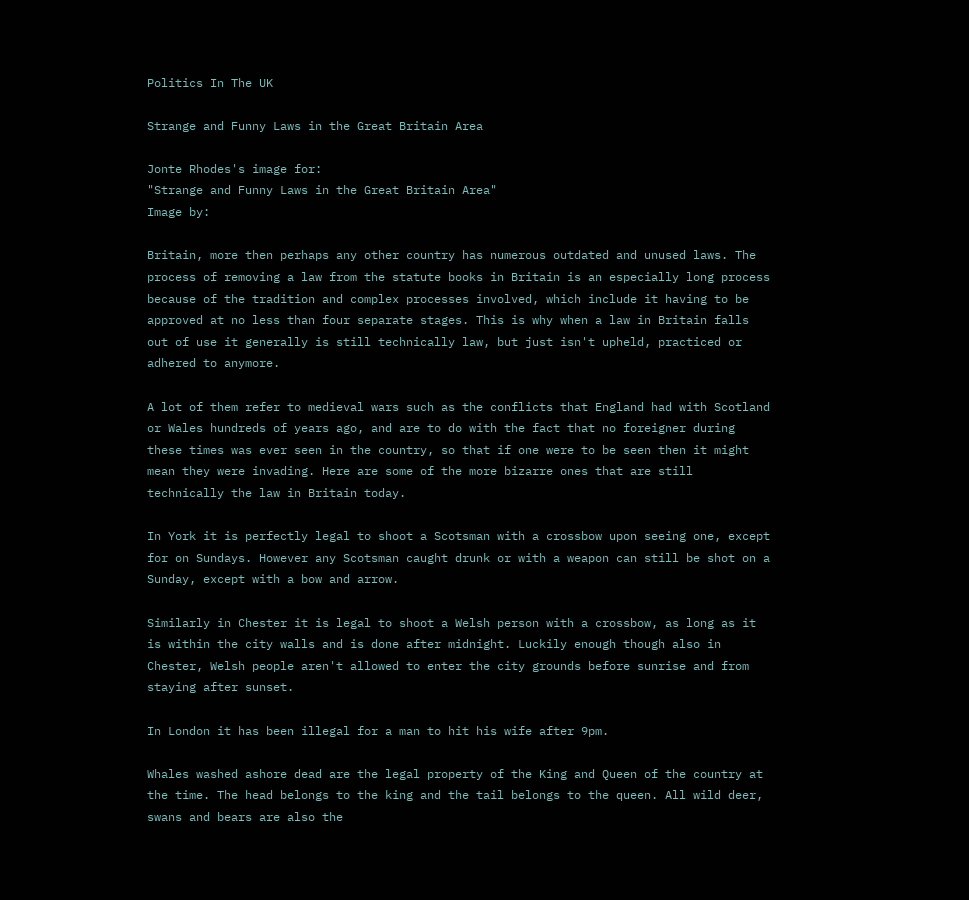Politics In The UK

Strange and Funny Laws in the Great Britain Area

Jonte Rhodes's image for:
"Strange and Funny Laws in the Great Britain Area"
Image by:

Britain, more then perhaps any other country has numerous outdated and unused laws. The process of removing a law from the statute books in Britain is an especially long process because of the tradition and complex processes involved, which include it having to be approved at no less than four separate stages. This is why when a law in Britain falls out of use it generally is still technically law, but just isn't upheld, practiced or adhered to anymore.

A lot of them refer to medieval wars such as the conflicts that England had with Scotland or Wales hundreds of years ago, and are to do with the fact that no foreigner during these times was ever seen in the country, so that if one were to be seen then it might mean they were invading. Here are some of the more bizarre ones that are still technically the law in Britain today.

In York it is perfectly legal to shoot a Scotsman with a crossbow upon seeing one, except for on Sundays. However any Scotsman caught drunk or with a weapon can still be shot on a Sunday, except with a bow and arrow.

Similarly in Chester it is legal to shoot a Welsh person with a crossbow, as long as it is within the city walls and is done after midnight. Luckily enough though also in Chester, Welsh people aren't allowed to enter the city grounds before sunrise and from staying after sunset.

In London it has been illegal for a man to hit his wife after 9pm.

Whales washed ashore dead are the legal property of the King and Queen of the country at the time. The head belongs to the king and the tail belongs to the queen. All wild deer, swans and bears are also the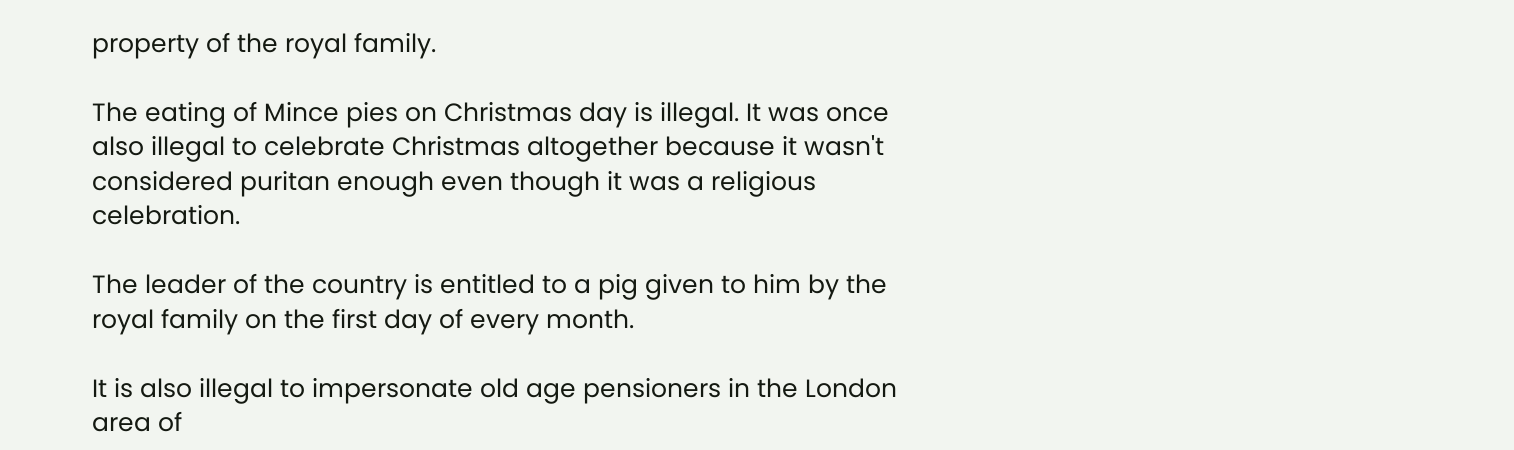property of the royal family.

The eating of Mince pies on Christmas day is illegal. It was once also illegal to celebrate Christmas altogether because it wasn't considered puritan enough even though it was a religious celebration.

The leader of the country is entitled to a pig given to him by the royal family on the first day of every month.

It is also illegal to impersonate old age pensioners in the London area of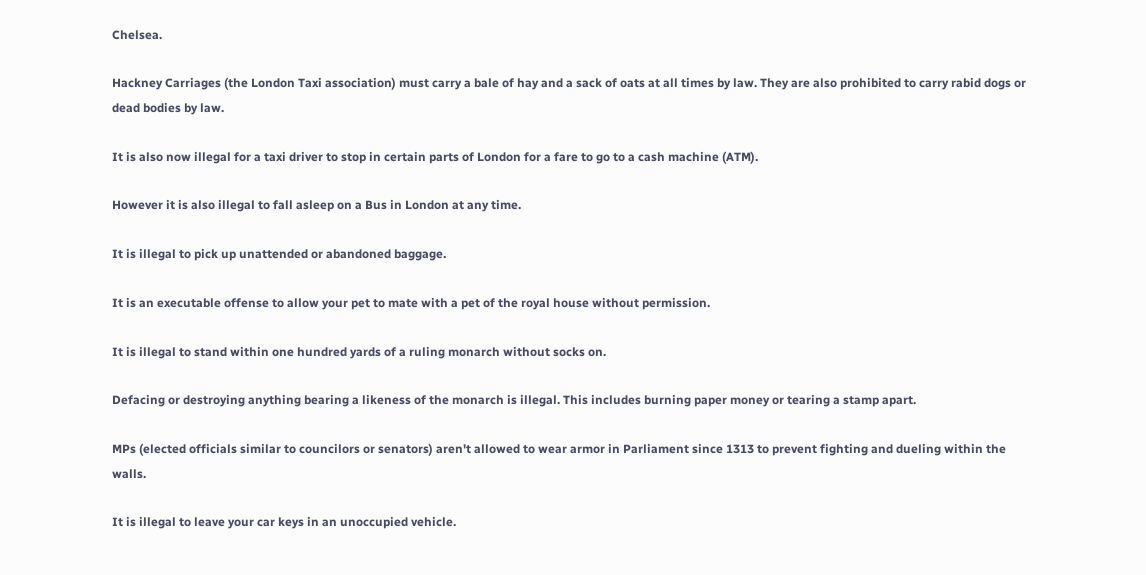Chelsea.

Hackney Carriages (the London Taxi association) must carry a bale of hay and a sack of oats at all times by law. They are also prohibited to carry rabid dogs or dead bodies by law.

It is also now illegal for a taxi driver to stop in certain parts of London for a fare to go to a cash machine (ATM).

However it is also illegal to fall asleep on a Bus in London at any time.

It is illegal to pick up unattended or abandoned baggage.

It is an executable offense to allow your pet to mate with a pet of the royal house without permission.

It is illegal to stand within one hundred yards of a ruling monarch without socks on.

Defacing or destroying anything bearing a likeness of the monarch is illegal. This includes burning paper money or tearing a stamp apart.

MPs (elected officials similar to councilors or senators) aren't allowed to wear armor in Parliament since 1313 to prevent fighting and dueling within the walls.

It is illegal to leave your car keys in an unoccupied vehicle.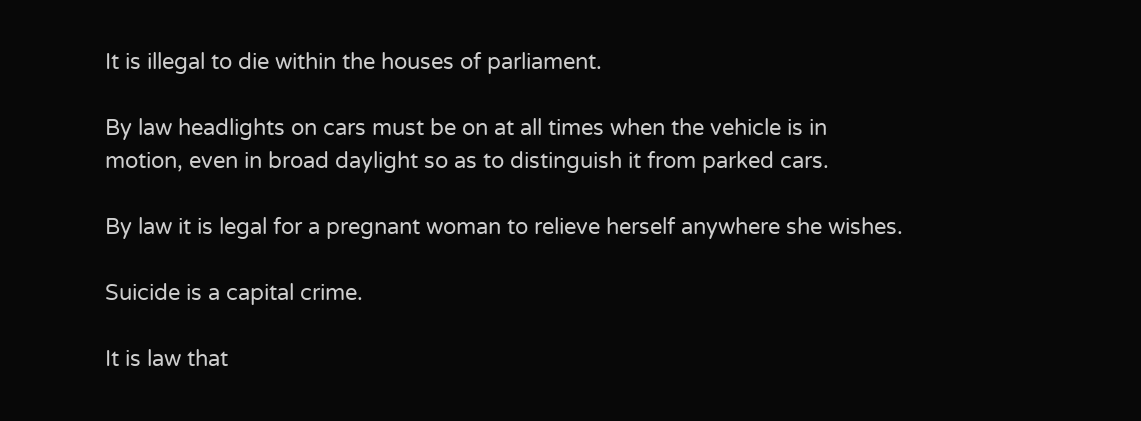It is illegal to die within the houses of parliament.

By law headlights on cars must be on at all times when the vehicle is in motion, even in broad daylight so as to distinguish it from parked cars.

By law it is legal for a pregnant woman to relieve herself anywhere she wishes.

Suicide is a capital crime.

It is law that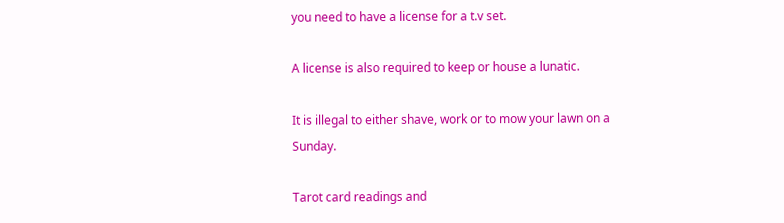you need to have a license for a t.v set.

A license is also required to keep or house a lunatic.

It is illegal to either shave, work or to mow your lawn on a Sunday.

Tarot card readings and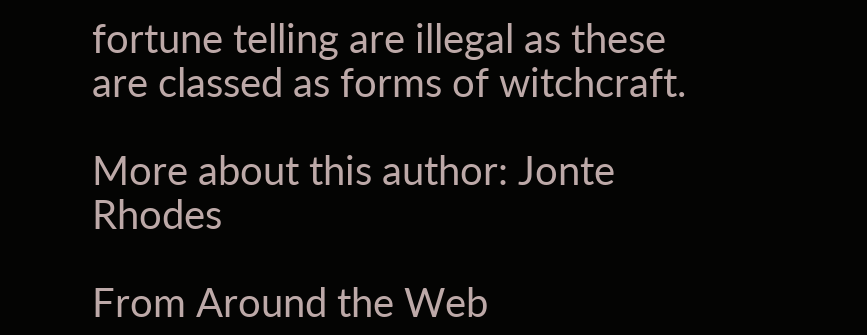fortune telling are illegal as these are classed as forms of witchcraft.

More about this author: Jonte Rhodes

From Around the Web